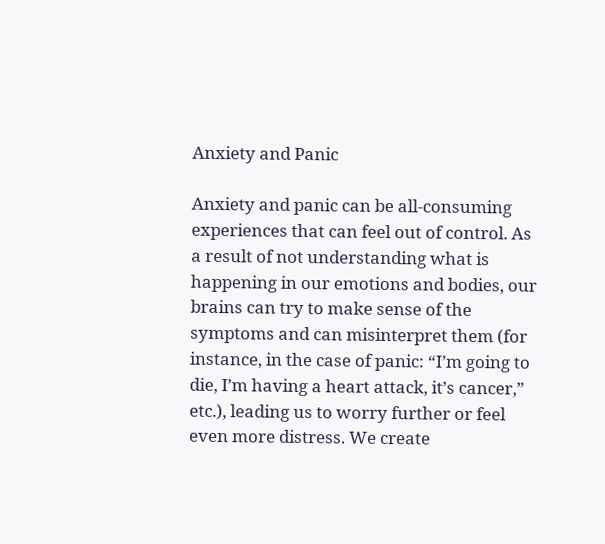Anxiety and Panic

Anxiety and panic can be all-consuming experiences that can feel out of control. As a result of not understanding what is happening in our emotions and bodies, our brains can try to make sense of the symptoms and can misinterpret them (for instance, in the case of panic: “I’m going to die, I’m having a heart attack, it’s cancer,” etc.), leading us to worry further or feel even more distress. We create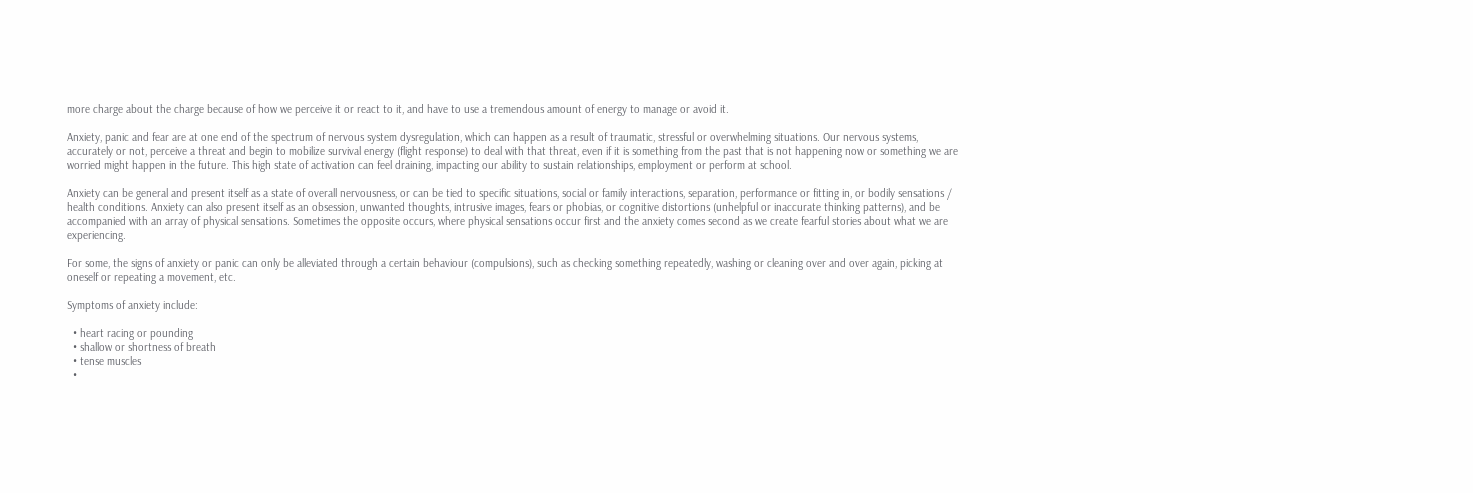more charge about the charge because of how we perceive it or react to it, and have to use a tremendous amount of energy to manage or avoid it.

Anxiety, panic and fear are at one end of the spectrum of nervous system dysregulation, which can happen as a result of traumatic, stressful or overwhelming situations. Our nervous systems, accurately or not, perceive a threat and begin to mobilize survival energy (flight response) to deal with that threat, even if it is something from the past that is not happening now or something we are worried might happen in the future. This high state of activation can feel draining, impacting our ability to sustain relationships, employment or perform at school.

Anxiety can be general and present itself as a state of overall nervousness, or can be tied to specific situations, social or family interactions, separation, performance or fitting in, or bodily sensations / health conditions. Anxiety can also present itself as an obsession, unwanted thoughts, intrusive images, fears or phobias, or cognitive distortions (unhelpful or inaccurate thinking patterns), and be accompanied with an array of physical sensations. Sometimes the opposite occurs, where physical sensations occur first and the anxiety comes second as we create fearful stories about what we are experiencing.

For some, the signs of anxiety or panic can only be alleviated through a certain behaviour (compulsions), such as checking something repeatedly, washing or cleaning over and over again, picking at oneself or repeating a movement, etc.

Symptoms of anxiety include:

  • heart racing or pounding
  • shallow or shortness of breath
  • tense muscles
  •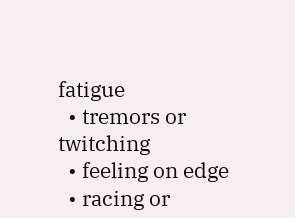fatigue
  • tremors or twitching
  • feeling on edge
  • racing or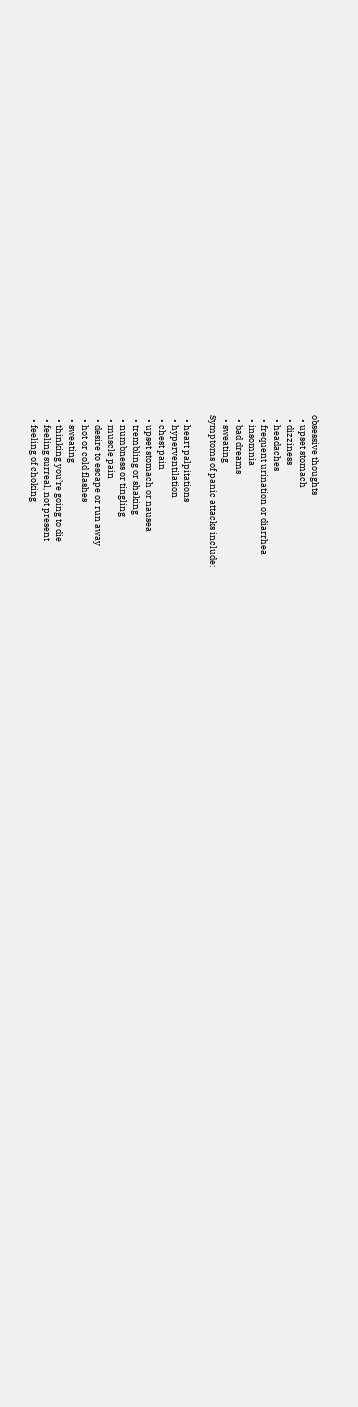obsessive thoughts
  • upset stomach
  • dizziness
  • headaches
  • frequent urination or diarrhea
  • insomnia
  • bad dreams
  • sweating
Symptoms of panic attacks include:

  • heart palpitations
  • hyperventilation
  • chest pain
  • upset stomach or nausea
  • trembling or shaking
  • numbness or tingling
  • muscle pain
  • desire to escape or run away
  • hot or cold flashes
  • sweating
  • thinking you’re going to die
  • feeling surreal, not present
  • feeling of choking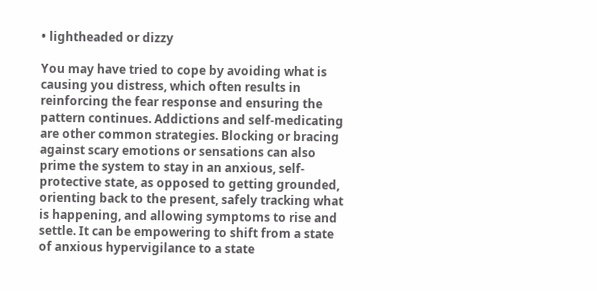• lightheaded or dizzy

You may have tried to cope by avoiding what is causing you distress, which often results in reinforcing the fear response and ensuring the pattern continues. Addictions and self-medicating are other common strategies. Blocking or bracing against scary emotions or sensations can also prime the system to stay in an anxious, self-protective state, as opposed to getting grounded, orienting back to the present, safely tracking what is happening, and allowing symptoms to rise and settle. It can be empowering to shift from a state of anxious hypervigilance to a state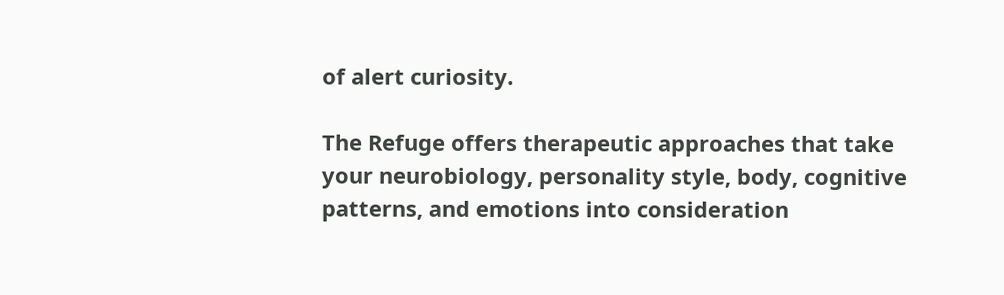of alert curiosity.

The Refuge offers therapeutic approaches that take your neurobiology, personality style, body, cognitive patterns, and emotions into consideration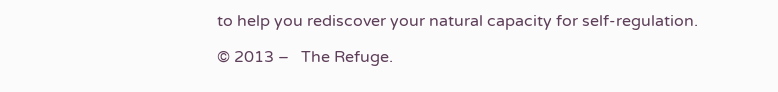to help you rediscover your natural capacity for self-regulation.

© 2013 –   The Refuge.